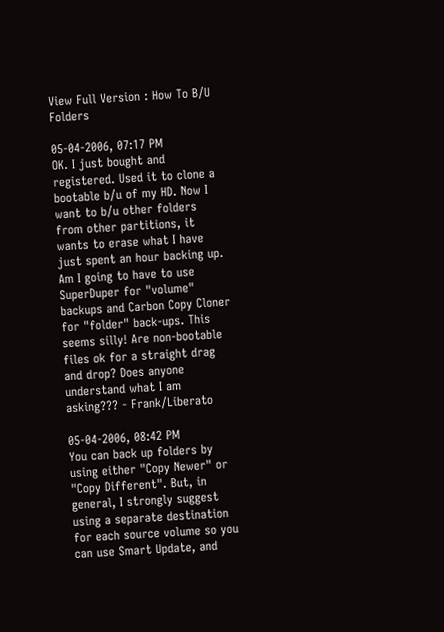View Full Version : How To B/U Folders

05-04-2006, 07:17 PM
OK. I just bought and registered. Used it to clone a bootable b/u of my HD. Now I want to b/u other folders from other partitions, it wants to erase what I have just spent an hour backing up. Am I going to have to use SuperDuper for "volume" backups and Carbon Copy Cloner for "folder" back-ups. This seems silly! Are non-bootable files ok for a straight drag and drop? Does anyone understand what I am asking??? - Frank/Liberato

05-04-2006, 08:42 PM
You can back up folders by using either "Copy Newer" or "Copy Different". But, in general, I strongly suggest using a separate destination for each source volume so you can use Smart Update, and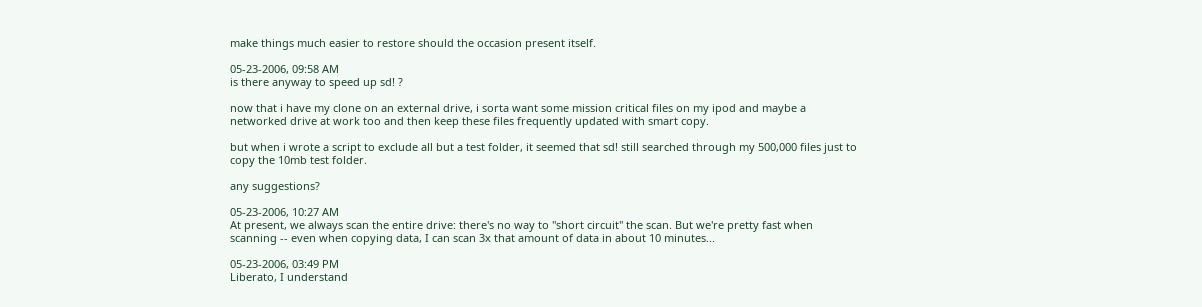make things much easier to restore should the occasion present itself.

05-23-2006, 09:58 AM
is there anyway to speed up sd! ?

now that i have my clone on an external drive, i sorta want some mission critical files on my ipod and maybe a networked drive at work too and then keep these files frequently updated with smart copy.

but when i wrote a script to exclude all but a test folder, it seemed that sd! still searched through my 500,000 files just to copy the 10mb test folder.

any suggestions?

05-23-2006, 10:27 AM
At present, we always scan the entire drive: there's no way to "short circuit" the scan. But we're pretty fast when scanning -- even when copying data, I can scan 3x that amount of data in about 10 minutes...

05-23-2006, 03:49 PM
Liberato, I understand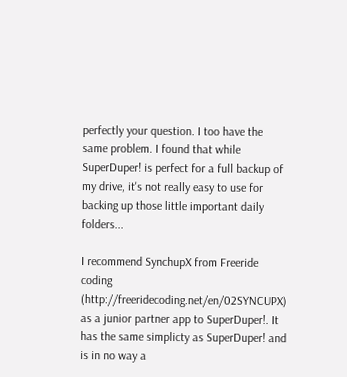perfectly your question. I too have the same problem. I found that while SuperDuper! is perfect for a full backup of my drive, it's not really easy to use for backing up those little important daily folders...

I recommend SynchupX from Freeride coding (http://freeridecoding.net/en/02SYNCUPX) as a junior partner app to SuperDuper!. It has the same simplicty as SuperDuper! and is in no way a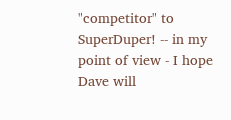"competitor" to SuperDuper! -- in my point of view - I hope Dave will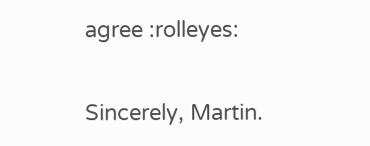agree :rolleyes:

Sincerely, Martin.